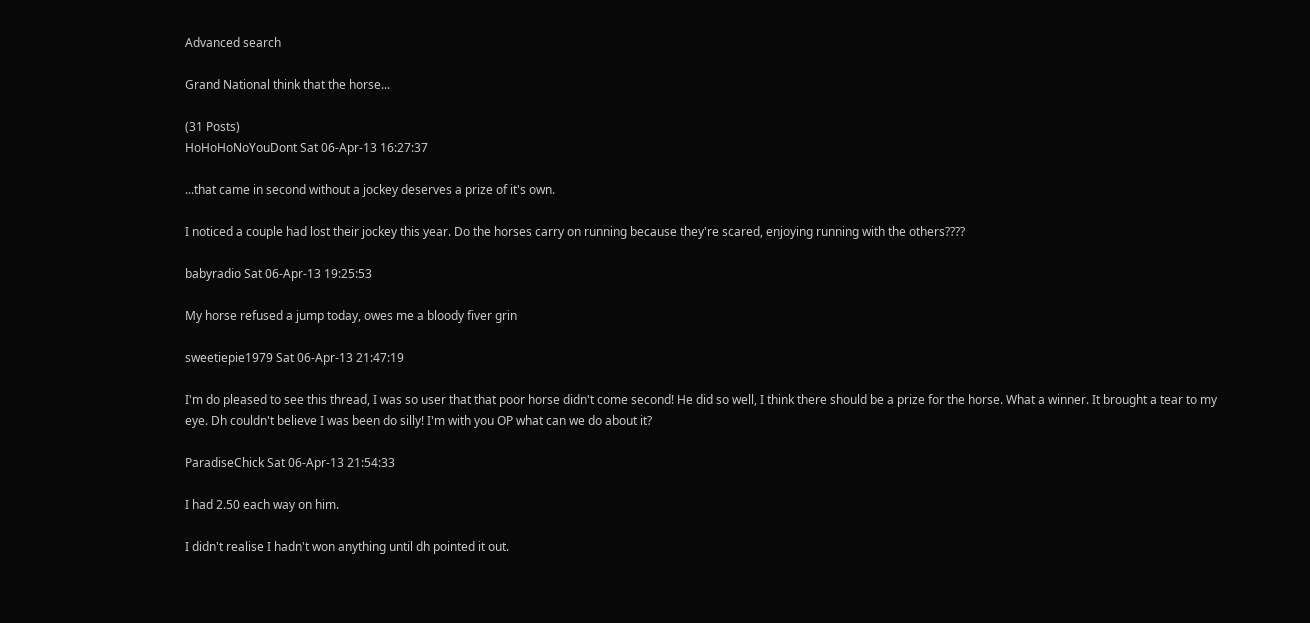Advanced search

Grand National think that the horse...

(31 Posts)
HoHoHoNoYouDont Sat 06-Apr-13 16:27:37

...that came in second without a jockey deserves a prize of it's own.

I noticed a couple had lost their jockey this year. Do the horses carry on running because they're scared, enjoying running with the others????

babyradio Sat 06-Apr-13 19:25:53

My horse refused a jump today, owes me a bloody fiver grin

sweetiepie1979 Sat 06-Apr-13 21:47:19

I'm do pleased to see this thread, I was so user that that poor horse didn't come second! He did so well, I think there should be a prize for the horse. What a winner. It brought a tear to my eye. Dh couldn't believe I was been do silly! I'm with you OP what can we do about it?

ParadiseChick Sat 06-Apr-13 21:54:33

I had 2.50 each way on him.

I didn't realise I hadn't won anything until dh pointed it out.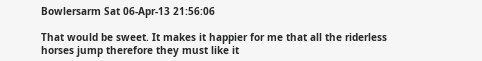Bowlersarm Sat 06-Apr-13 21:56:06

That would be sweet. It makes it happier for me that all the riderless horses jump therefore they must like it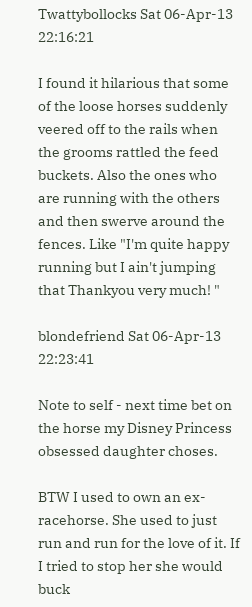Twattybollocks Sat 06-Apr-13 22:16:21

I found it hilarious that some of the loose horses suddenly veered off to the rails when the grooms rattled the feed buckets. Also the ones who are running with the others and then swerve around the fences. Like "I'm quite happy running but I ain't jumping that Thankyou very much! "

blondefriend Sat 06-Apr-13 22:23:41

Note to self - next time bet on the horse my Disney Princess obsessed daughter choses.

BTW I used to own an ex-racehorse. She used to just run and run for the love of it. If I tried to stop her she would buck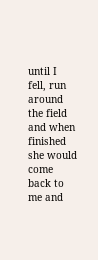until I fell, run around the field and when finished she would come back to me and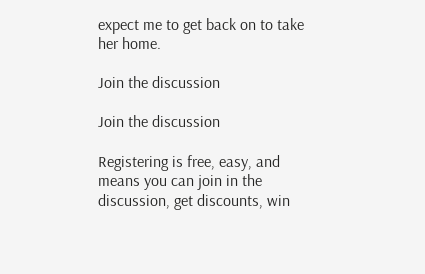expect me to get back on to take her home.

Join the discussion

Join the discussion

Registering is free, easy, and means you can join in the discussion, get discounts, win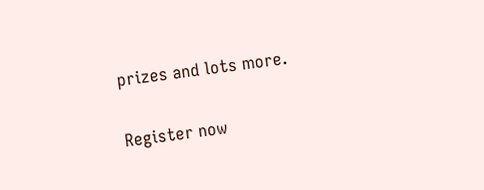prizes and lots more.

Register now